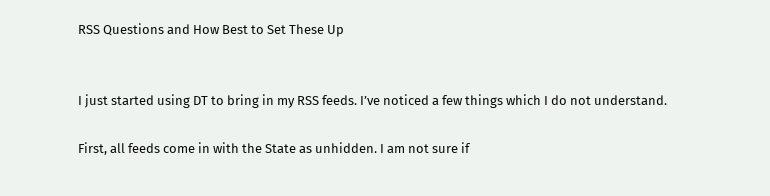RSS Questions and How Best to Set These Up


I just started using DT to bring in my RSS feeds. I’ve noticed a few things which I do not understand.

First, all feeds come in with the State as unhidden. I am not sure if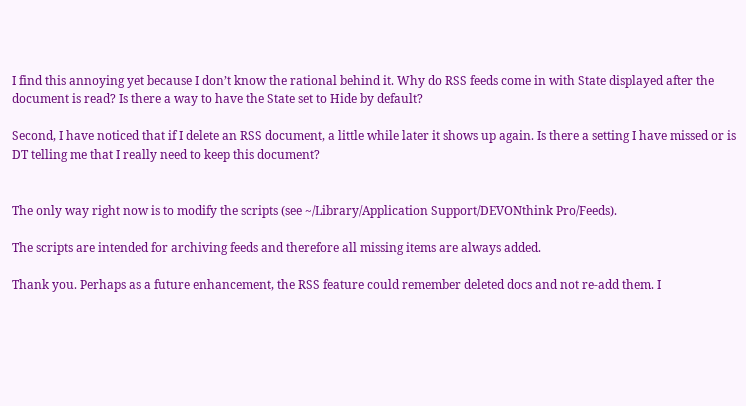I find this annoying yet because I don’t know the rational behind it. Why do RSS feeds come in with State displayed after the document is read? Is there a way to have the State set to Hide by default?

Second, I have noticed that if I delete an RSS document, a little while later it shows up again. Is there a setting I have missed or is DT telling me that I really need to keep this document?


The only way right now is to modify the scripts (see ~/Library/Application Support/DEVONthink Pro/Feeds).

The scripts are intended for archiving feeds and therefore all missing items are always added.

Thank you. Perhaps as a future enhancement, the RSS feature could remember deleted docs and not re-add them. I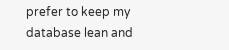prefer to keep my database lean and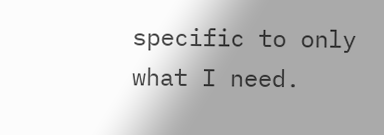specific to only what I need.